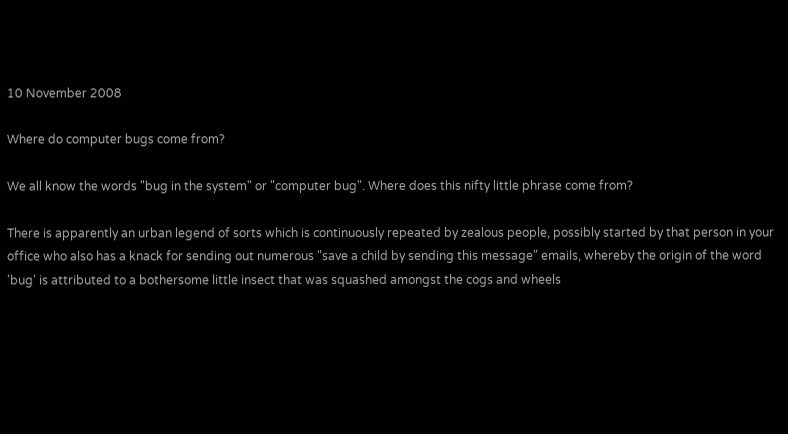10 November 2008

Where do computer bugs come from?

We all know the words "bug in the system" or "computer bug". Where does this nifty little phrase come from?

There is apparently an urban legend of sorts which is continuously repeated by zealous people, possibly started by that person in your office who also has a knack for sending out numerous "save a child by sending this message" emails, whereby the origin of the word 'bug' is attributed to a bothersome little insect that was squashed amongst the cogs and wheels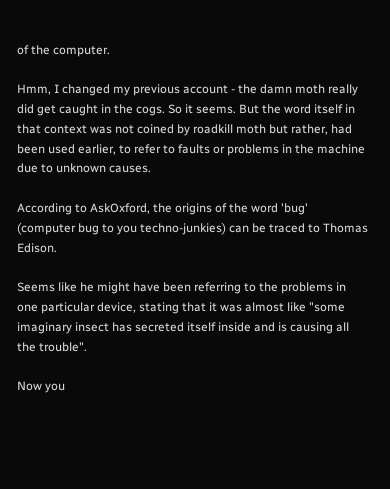of the computer.

Hmm, I changed my previous account - the damn moth really did get caught in the cogs. So it seems. But the word itself in that context was not coined by roadkill moth but rather, had been used earlier, to refer to faults or problems in the machine due to unknown causes.

According to AskOxford, the origins of the word 'bug' (computer bug to you techno-junkies) can be traced to Thomas Edison.

Seems like he might have been referring to the problems in one particular device, stating that it was almost like "some imaginary insect has secreted itself inside and is causing all the trouble".

Now you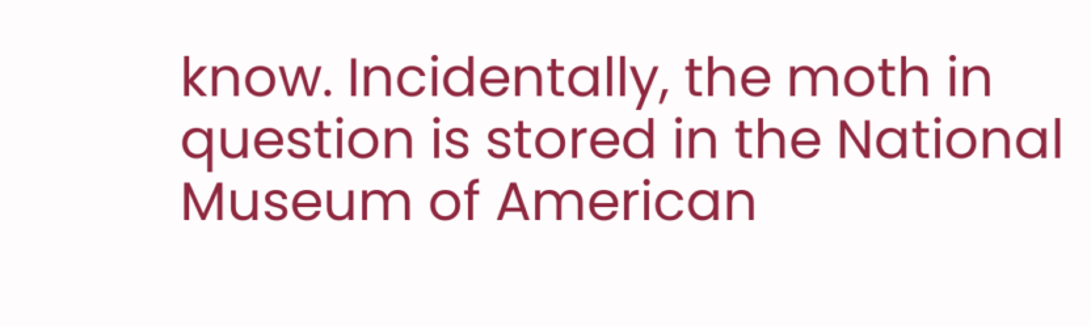know. Incidentally, the moth in question is stored in the National Museum of American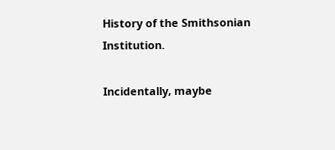History of the Smithsonian Institution.

Incidentally, maybe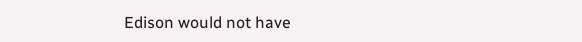Edison would not have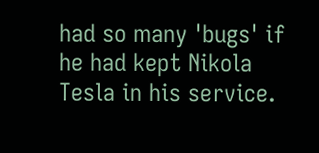had so many 'bugs' if he had kept Nikola Tesla in his service.